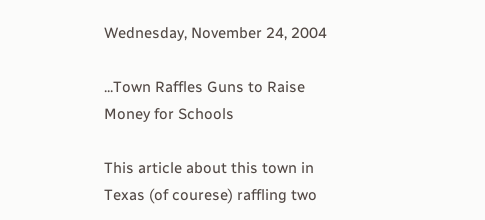Wednesday, November 24, 2004

...Town Raffles Guns to Raise Money for Schools

This article about this town in Texas (of courese) raffling two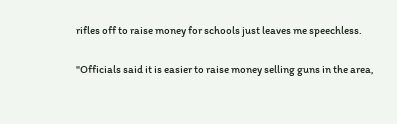rifles off to raise money for schools just leaves me speechless.

"Officials said it is easier to raise money selling guns in the area,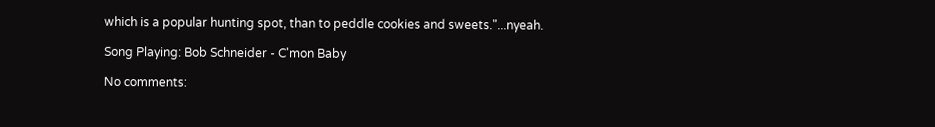which is a popular hunting spot, than to peddle cookies and sweets."...nyeah.

Song Playing: Bob Schneider - C'mon Baby

No comments: